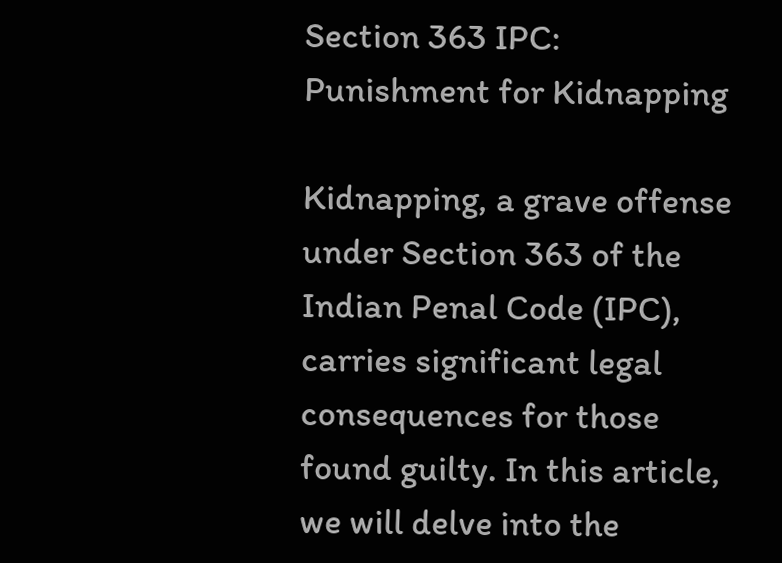Section 363 IPC: Punishment for Kidnapping

Kidnapping, a grave offense under Section 363 of the Indian Penal Code (IPC), carries significant legal consequences for those found guilty. In this article, we will delve into the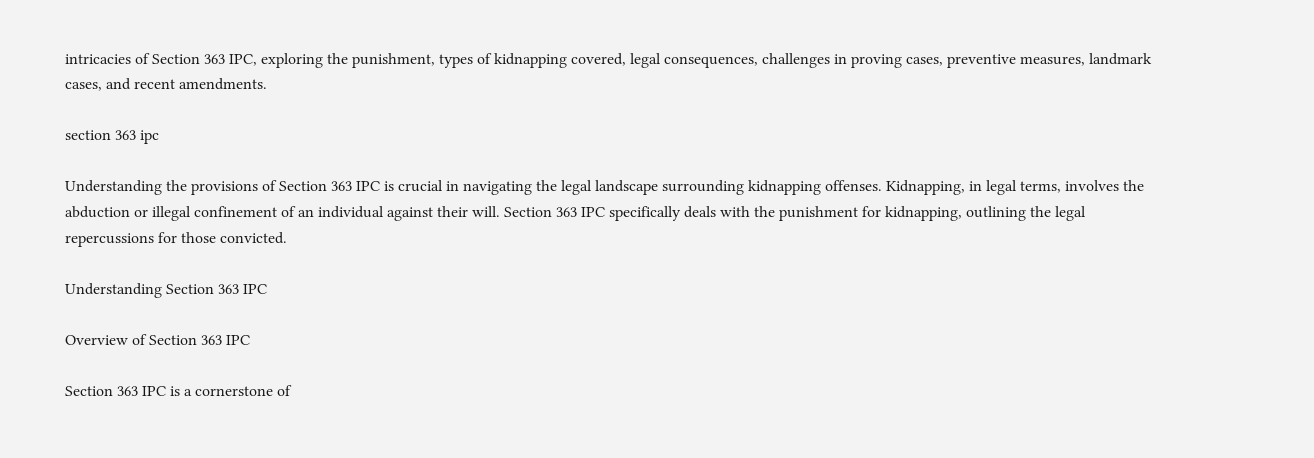intricacies of Section 363 IPC, exploring the punishment, types of kidnapping covered, legal consequences, challenges in proving cases, preventive measures, landmark cases, and recent amendments.

section 363 ipc

Understanding the provisions of Section 363 IPC is crucial in navigating the legal landscape surrounding kidnapping offenses. Kidnapping, in legal terms, involves the abduction or illegal confinement of an individual against their will. Section 363 IPC specifically deals with the punishment for kidnapping, outlining the legal repercussions for those convicted.

Understanding Section 363 IPC

Overview of Section 363 IPC

Section 363 IPC is a cornerstone of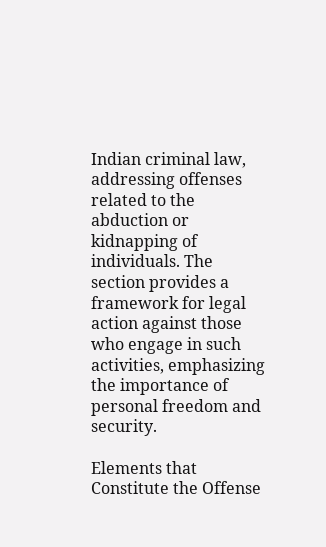Indian criminal law, addressing offenses related to the abduction or kidnapping of individuals. The section provides a framework for legal action against those who engage in such activities, emphasizing the importance of personal freedom and security.

Elements that Constitute the Offense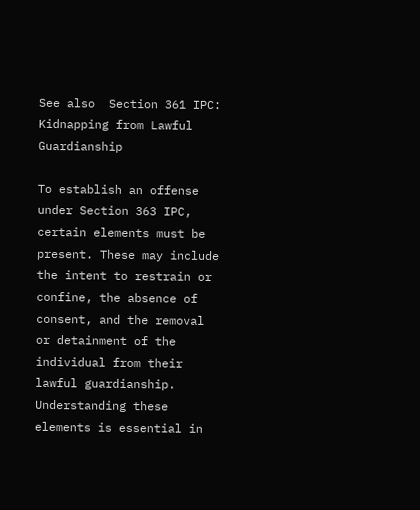See also  Section 361 IPC: Kidnapping from Lawful Guardianship

To establish an offense under Section 363 IPC, certain elements must be present. These may include the intent to restrain or confine, the absence of consent, and the removal or detainment of the individual from their lawful guardianship. Understanding these elements is essential in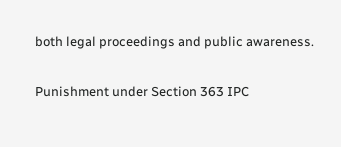both legal proceedings and public awareness.

Punishment under Section 363 IPC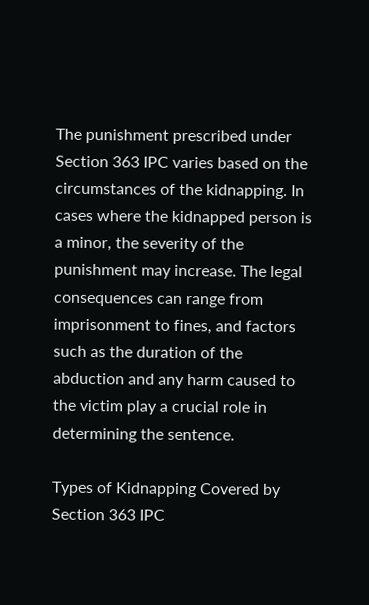The punishment prescribed under Section 363 IPC varies based on the circumstances of the kidnapping. In cases where the kidnapped person is a minor, the severity of the punishment may increase. The legal consequences can range from imprisonment to fines, and factors such as the duration of the abduction and any harm caused to the victim play a crucial role in determining the sentence.

Types of Kidnapping Covered by Section 363 IPC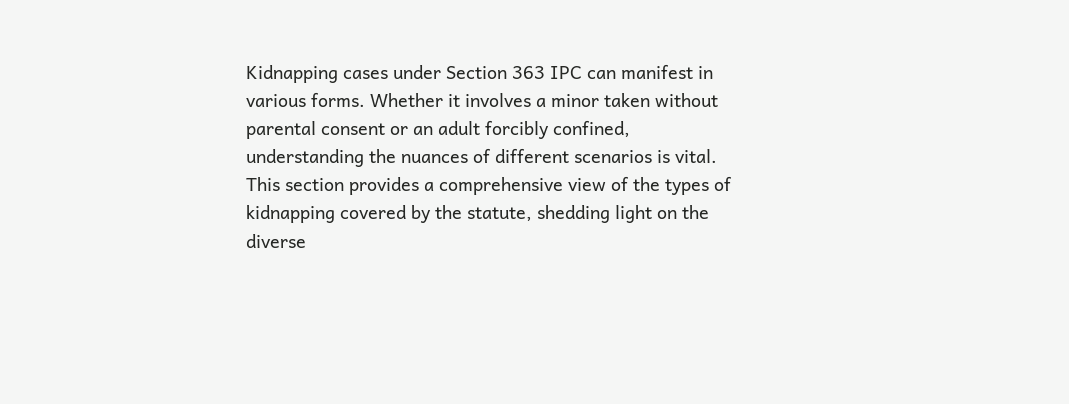Kidnapping cases under Section 363 IPC can manifest in various forms. Whether it involves a minor taken without parental consent or an adult forcibly confined, understanding the nuances of different scenarios is vital. This section provides a comprehensive view of the types of kidnapping covered by the statute, shedding light on the diverse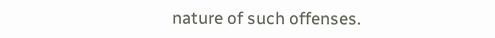nature of such offenses.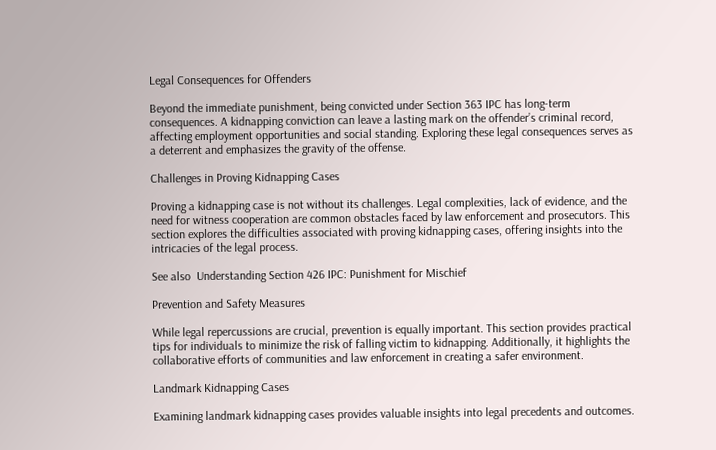Legal Consequences for Offenders

Beyond the immediate punishment, being convicted under Section 363 IPC has long-term consequences. A kidnapping conviction can leave a lasting mark on the offender’s criminal record, affecting employment opportunities and social standing. Exploring these legal consequences serves as a deterrent and emphasizes the gravity of the offense.

Challenges in Proving Kidnapping Cases

Proving a kidnapping case is not without its challenges. Legal complexities, lack of evidence, and the need for witness cooperation are common obstacles faced by law enforcement and prosecutors. This section explores the difficulties associated with proving kidnapping cases, offering insights into the intricacies of the legal process.

See also  Understanding Section 426 IPC: Punishment for Mischief

Prevention and Safety Measures

While legal repercussions are crucial, prevention is equally important. This section provides practical tips for individuals to minimize the risk of falling victim to kidnapping. Additionally, it highlights the collaborative efforts of communities and law enforcement in creating a safer environment.

Landmark Kidnapping Cases

Examining landmark kidnapping cases provides valuable insights into legal precedents and outcomes.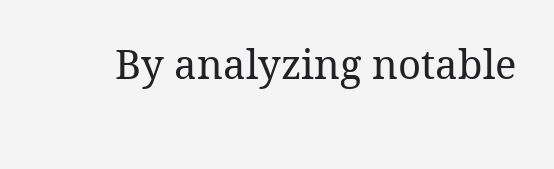By analyzing notable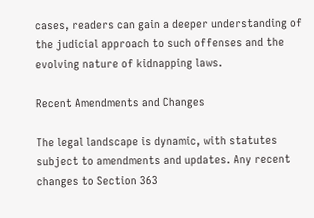cases, readers can gain a deeper understanding of the judicial approach to such offenses and the evolving nature of kidnapping laws.

Recent Amendments and Changes

The legal landscape is dynamic, with statutes subject to amendments and updates. Any recent changes to Section 363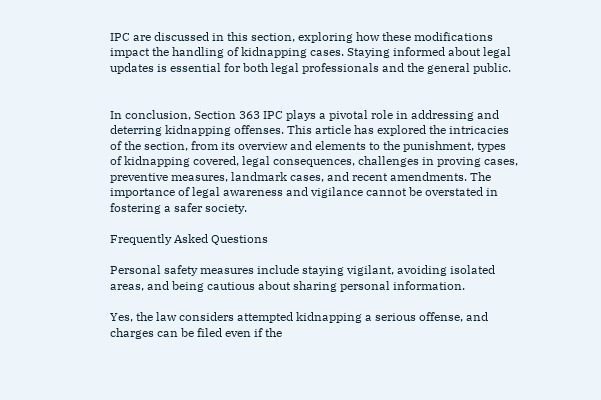IPC are discussed in this section, exploring how these modifications impact the handling of kidnapping cases. Staying informed about legal updates is essential for both legal professionals and the general public.


In conclusion, Section 363 IPC plays a pivotal role in addressing and deterring kidnapping offenses. This article has explored the intricacies of the section, from its overview and elements to the punishment, types of kidnapping covered, legal consequences, challenges in proving cases, preventive measures, landmark cases, and recent amendments. The importance of legal awareness and vigilance cannot be overstated in fostering a safer society.

Frequently Asked Questions

Personal safety measures include staying vigilant, avoiding isolated areas, and being cautious about sharing personal information.

Yes, the law considers attempted kidnapping a serious offense, and charges can be filed even if the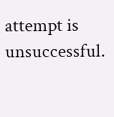attempt is unsuccessful.